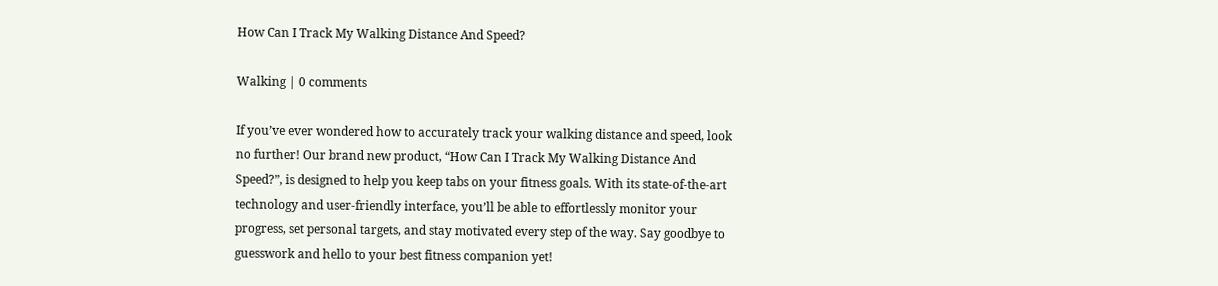How Can I Track My Walking Distance And Speed?

Walking | 0 comments

If you’ve ever wondered how to accurately track your walking distance and speed, look no further! Our brand new product, “How Can I Track My Walking Distance And Speed?”, is designed to help you keep tabs on your fitness goals. With its state-of-the-art technology and user-friendly interface, you’ll be able to effortlessly monitor your progress, set personal targets, and stay motivated every step of the way. Say goodbye to guesswork and hello to your best fitness companion yet!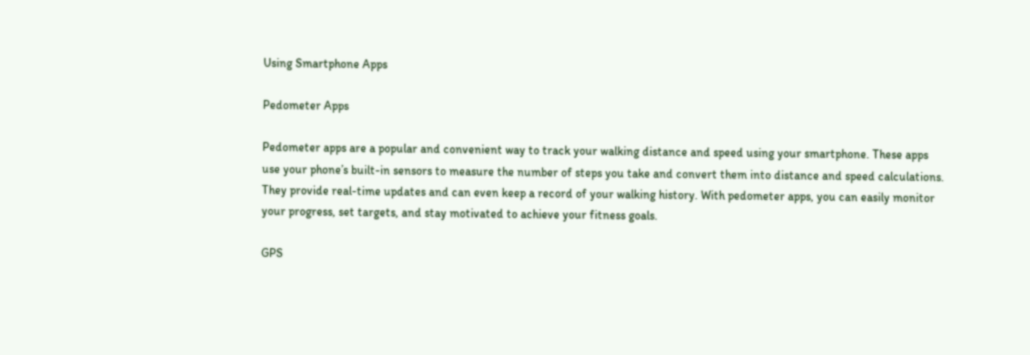Using Smartphone Apps

Pedometer Apps

Pedometer apps are a popular and convenient way to track your walking distance and speed using your smartphone. These apps use your phone’s built-in sensors to measure the number of steps you take and convert them into distance and speed calculations. They provide real-time updates and can even keep a record of your walking history. With pedometer apps, you can easily monitor your progress, set targets, and stay motivated to achieve your fitness goals.

GPS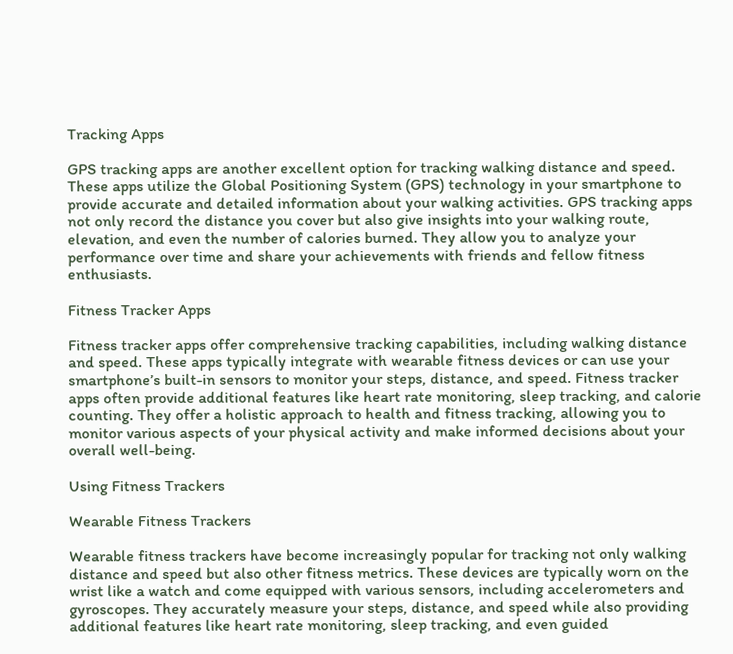Tracking Apps

GPS tracking apps are another excellent option for tracking walking distance and speed. These apps utilize the Global Positioning System (GPS) technology in your smartphone to provide accurate and detailed information about your walking activities. GPS tracking apps not only record the distance you cover but also give insights into your walking route, elevation, and even the number of calories burned. They allow you to analyze your performance over time and share your achievements with friends and fellow fitness enthusiasts.

Fitness Tracker Apps

Fitness tracker apps offer comprehensive tracking capabilities, including walking distance and speed. These apps typically integrate with wearable fitness devices or can use your smartphone’s built-in sensors to monitor your steps, distance, and speed. Fitness tracker apps often provide additional features like heart rate monitoring, sleep tracking, and calorie counting. They offer a holistic approach to health and fitness tracking, allowing you to monitor various aspects of your physical activity and make informed decisions about your overall well-being.

Using Fitness Trackers

Wearable Fitness Trackers

Wearable fitness trackers have become increasingly popular for tracking not only walking distance and speed but also other fitness metrics. These devices are typically worn on the wrist like a watch and come equipped with various sensors, including accelerometers and gyroscopes. They accurately measure your steps, distance, and speed while also providing additional features like heart rate monitoring, sleep tracking, and even guided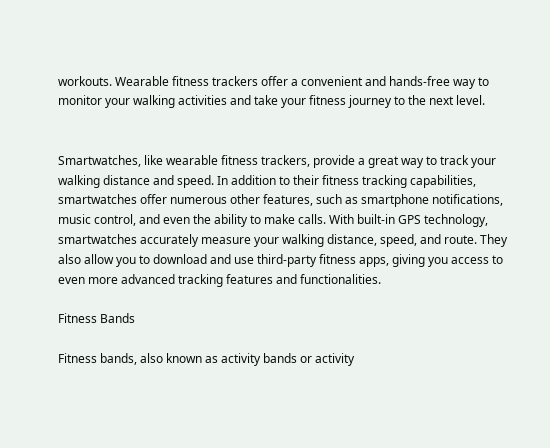workouts. Wearable fitness trackers offer a convenient and hands-free way to monitor your walking activities and take your fitness journey to the next level.


Smartwatches, like wearable fitness trackers, provide a great way to track your walking distance and speed. In addition to their fitness tracking capabilities, smartwatches offer numerous other features, such as smartphone notifications, music control, and even the ability to make calls. With built-in GPS technology, smartwatches accurately measure your walking distance, speed, and route. They also allow you to download and use third-party fitness apps, giving you access to even more advanced tracking features and functionalities.

Fitness Bands

Fitness bands, also known as activity bands or activity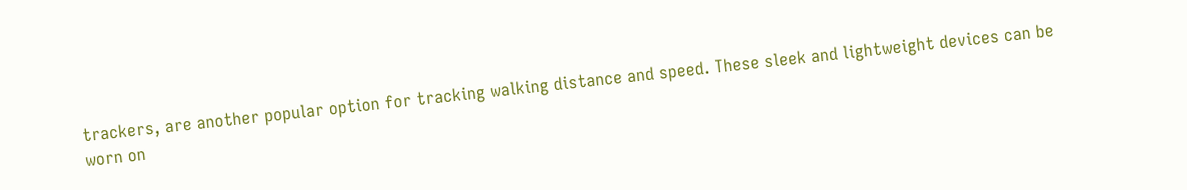trackers, are another popular option for tracking walking distance and speed. These sleek and lightweight devices can be worn on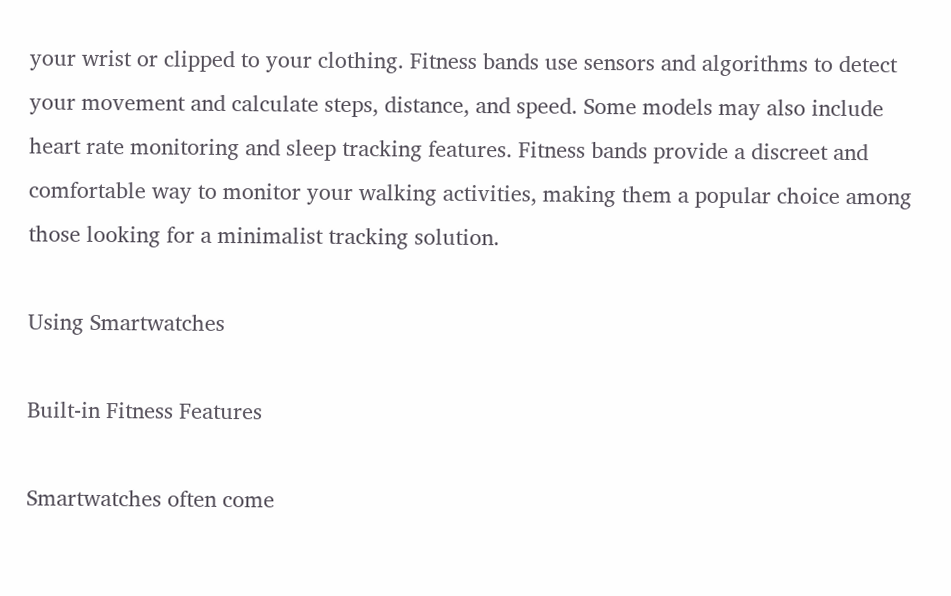your wrist or clipped to your clothing. Fitness bands use sensors and algorithms to detect your movement and calculate steps, distance, and speed. Some models may also include heart rate monitoring and sleep tracking features. Fitness bands provide a discreet and comfortable way to monitor your walking activities, making them a popular choice among those looking for a minimalist tracking solution.

Using Smartwatches

Built-in Fitness Features

Smartwatches often come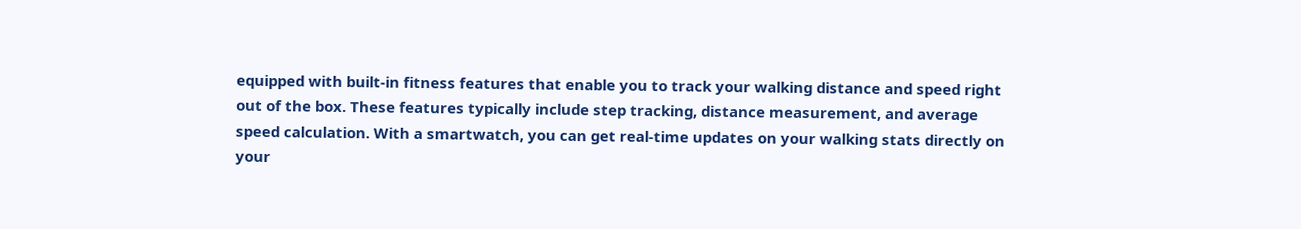equipped with built-in fitness features that enable you to track your walking distance and speed right out of the box. These features typically include step tracking, distance measurement, and average speed calculation. With a smartwatch, you can get real-time updates on your walking stats directly on your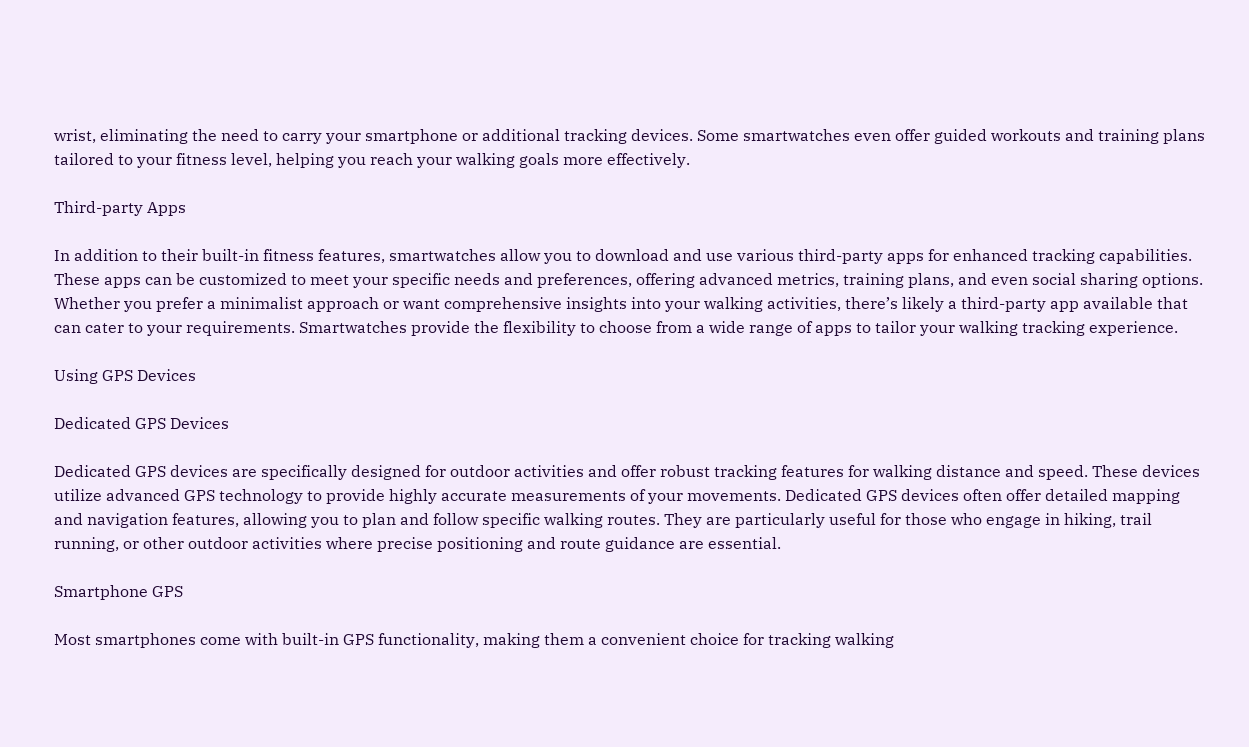wrist, eliminating the need to carry your smartphone or additional tracking devices. Some smartwatches even offer guided workouts and training plans tailored to your fitness level, helping you reach your walking goals more effectively.

Third-party Apps

In addition to their built-in fitness features, smartwatches allow you to download and use various third-party apps for enhanced tracking capabilities. These apps can be customized to meet your specific needs and preferences, offering advanced metrics, training plans, and even social sharing options. Whether you prefer a minimalist approach or want comprehensive insights into your walking activities, there’s likely a third-party app available that can cater to your requirements. Smartwatches provide the flexibility to choose from a wide range of apps to tailor your walking tracking experience.

Using GPS Devices

Dedicated GPS Devices

Dedicated GPS devices are specifically designed for outdoor activities and offer robust tracking features for walking distance and speed. These devices utilize advanced GPS technology to provide highly accurate measurements of your movements. Dedicated GPS devices often offer detailed mapping and navigation features, allowing you to plan and follow specific walking routes. They are particularly useful for those who engage in hiking, trail running, or other outdoor activities where precise positioning and route guidance are essential.

Smartphone GPS

Most smartphones come with built-in GPS functionality, making them a convenient choice for tracking walking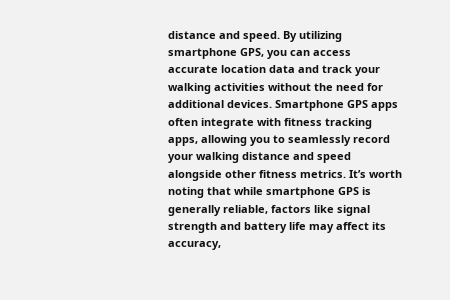distance and speed. By utilizing smartphone GPS, you can access accurate location data and track your walking activities without the need for additional devices. Smartphone GPS apps often integrate with fitness tracking apps, allowing you to seamlessly record your walking distance and speed alongside other fitness metrics. It’s worth noting that while smartphone GPS is generally reliable, factors like signal strength and battery life may affect its accuracy,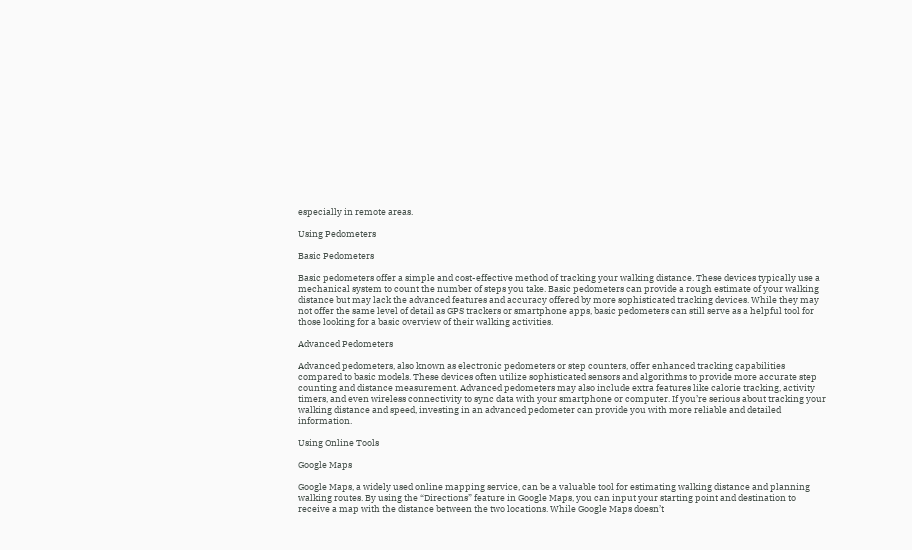especially in remote areas.

Using Pedometers

Basic Pedometers

Basic pedometers offer a simple and cost-effective method of tracking your walking distance. These devices typically use a mechanical system to count the number of steps you take. Basic pedometers can provide a rough estimate of your walking distance but may lack the advanced features and accuracy offered by more sophisticated tracking devices. While they may not offer the same level of detail as GPS trackers or smartphone apps, basic pedometers can still serve as a helpful tool for those looking for a basic overview of their walking activities.

Advanced Pedometers

Advanced pedometers, also known as electronic pedometers or step counters, offer enhanced tracking capabilities compared to basic models. These devices often utilize sophisticated sensors and algorithms to provide more accurate step counting and distance measurement. Advanced pedometers may also include extra features like calorie tracking, activity timers, and even wireless connectivity to sync data with your smartphone or computer. If you’re serious about tracking your walking distance and speed, investing in an advanced pedometer can provide you with more reliable and detailed information.

Using Online Tools

Google Maps

Google Maps, a widely used online mapping service, can be a valuable tool for estimating walking distance and planning walking routes. By using the “Directions” feature in Google Maps, you can input your starting point and destination to receive a map with the distance between the two locations. While Google Maps doesn’t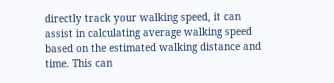directly track your walking speed, it can assist in calculating average walking speed based on the estimated walking distance and time. This can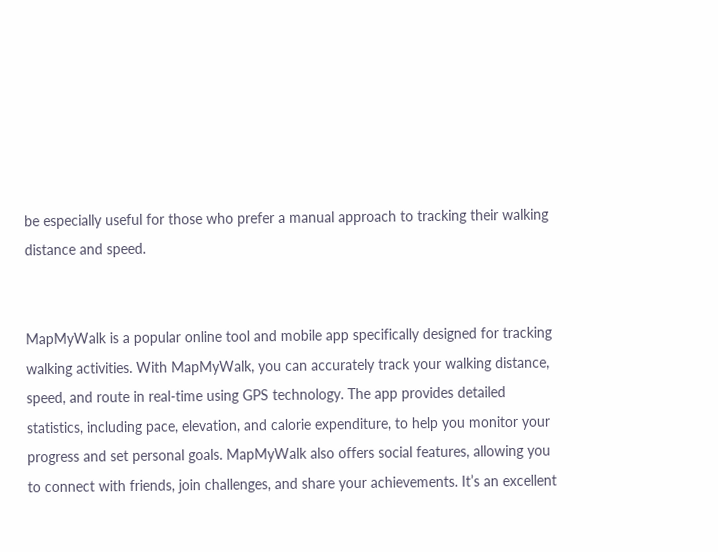be especially useful for those who prefer a manual approach to tracking their walking distance and speed.


MapMyWalk is a popular online tool and mobile app specifically designed for tracking walking activities. With MapMyWalk, you can accurately track your walking distance, speed, and route in real-time using GPS technology. The app provides detailed statistics, including pace, elevation, and calorie expenditure, to help you monitor your progress and set personal goals. MapMyWalk also offers social features, allowing you to connect with friends, join challenges, and share your achievements. It’s an excellent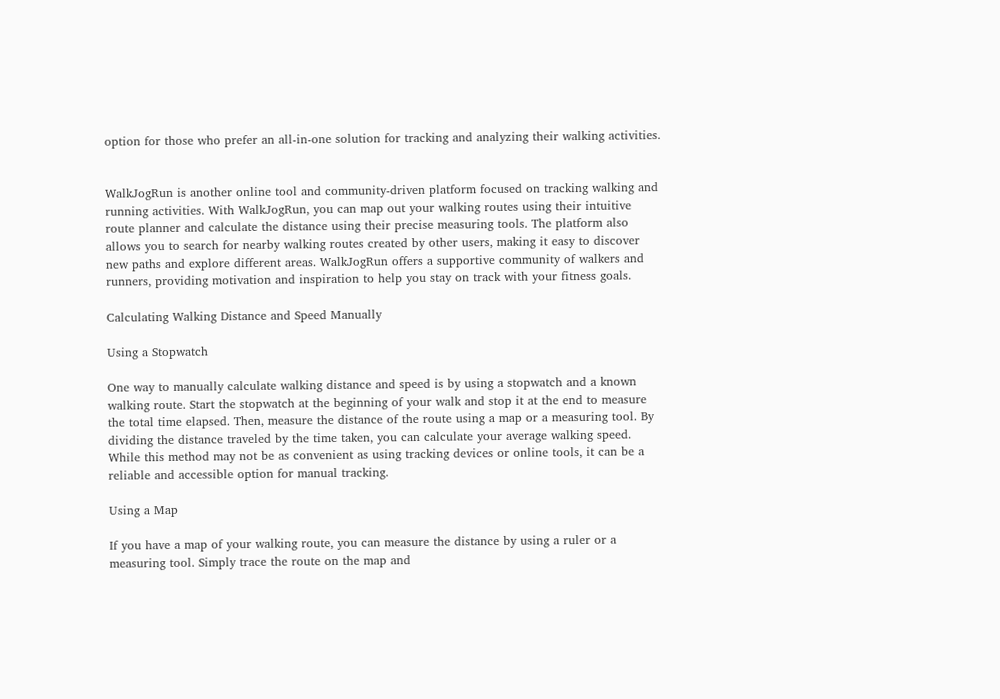option for those who prefer an all-in-one solution for tracking and analyzing their walking activities.


WalkJogRun is another online tool and community-driven platform focused on tracking walking and running activities. With WalkJogRun, you can map out your walking routes using their intuitive route planner and calculate the distance using their precise measuring tools. The platform also allows you to search for nearby walking routes created by other users, making it easy to discover new paths and explore different areas. WalkJogRun offers a supportive community of walkers and runners, providing motivation and inspiration to help you stay on track with your fitness goals.

Calculating Walking Distance and Speed Manually

Using a Stopwatch

One way to manually calculate walking distance and speed is by using a stopwatch and a known walking route. Start the stopwatch at the beginning of your walk and stop it at the end to measure the total time elapsed. Then, measure the distance of the route using a map or a measuring tool. By dividing the distance traveled by the time taken, you can calculate your average walking speed. While this method may not be as convenient as using tracking devices or online tools, it can be a reliable and accessible option for manual tracking.

Using a Map

If you have a map of your walking route, you can measure the distance by using a ruler or a measuring tool. Simply trace the route on the map and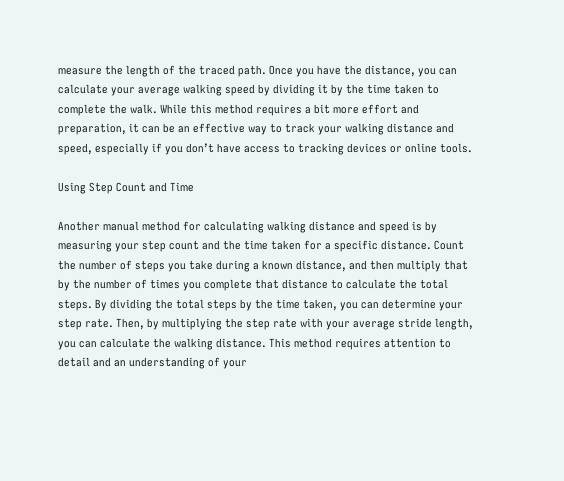measure the length of the traced path. Once you have the distance, you can calculate your average walking speed by dividing it by the time taken to complete the walk. While this method requires a bit more effort and preparation, it can be an effective way to track your walking distance and speed, especially if you don’t have access to tracking devices or online tools.

Using Step Count and Time

Another manual method for calculating walking distance and speed is by measuring your step count and the time taken for a specific distance. Count the number of steps you take during a known distance, and then multiply that by the number of times you complete that distance to calculate the total steps. By dividing the total steps by the time taken, you can determine your step rate. Then, by multiplying the step rate with your average stride length, you can calculate the walking distance. This method requires attention to detail and an understanding of your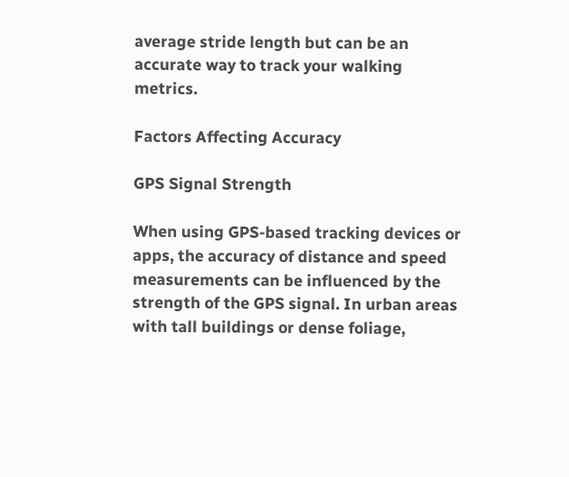average stride length but can be an accurate way to track your walking metrics.

Factors Affecting Accuracy

GPS Signal Strength

When using GPS-based tracking devices or apps, the accuracy of distance and speed measurements can be influenced by the strength of the GPS signal. In urban areas with tall buildings or dense foliage,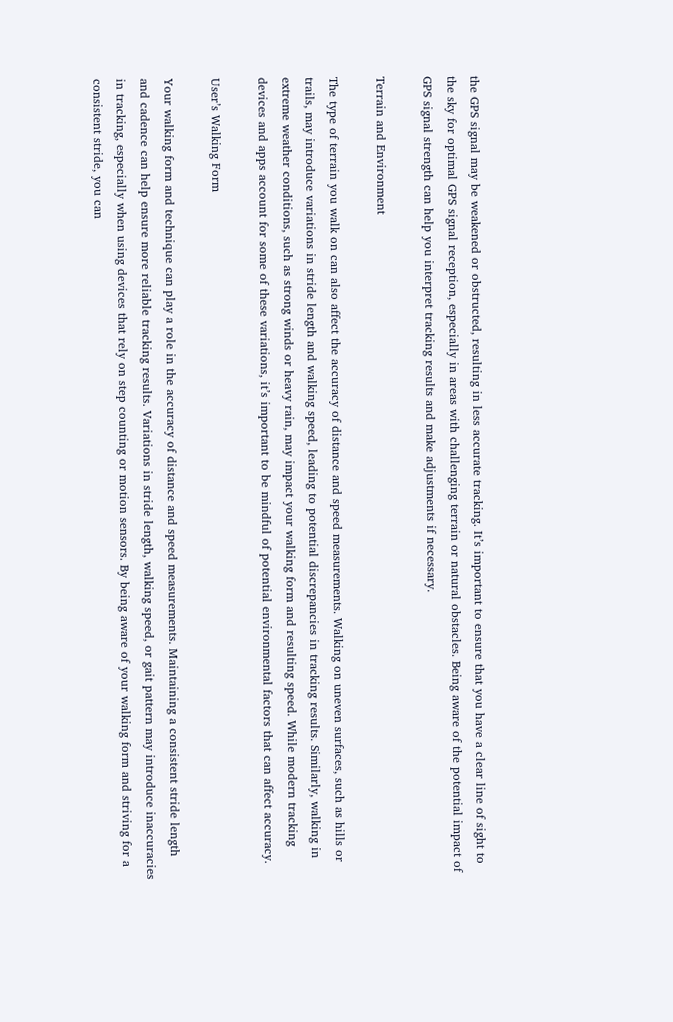the GPS signal may be weakened or obstructed, resulting in less accurate tracking. It’s important to ensure that you have a clear line of sight to the sky for optimal GPS signal reception, especially in areas with challenging terrain or natural obstacles. Being aware of the potential impact of GPS signal strength can help you interpret tracking results and make adjustments if necessary.

Terrain and Environment

The type of terrain you walk on can also affect the accuracy of distance and speed measurements. Walking on uneven surfaces, such as hills or trails, may introduce variations in stride length and walking speed, leading to potential discrepancies in tracking results. Similarly, walking in extreme weather conditions, such as strong winds or heavy rain, may impact your walking form and resulting speed. While modern tracking devices and apps account for some of these variations, it’s important to be mindful of potential environmental factors that can affect accuracy.

User’s Walking Form

Your walking form and technique can play a role in the accuracy of distance and speed measurements. Maintaining a consistent stride length and cadence can help ensure more reliable tracking results. Variations in stride length, walking speed, or gait pattern may introduce inaccuracies in tracking, especially when using devices that rely on step counting or motion sensors. By being aware of your walking form and striving for a consistent stride, you can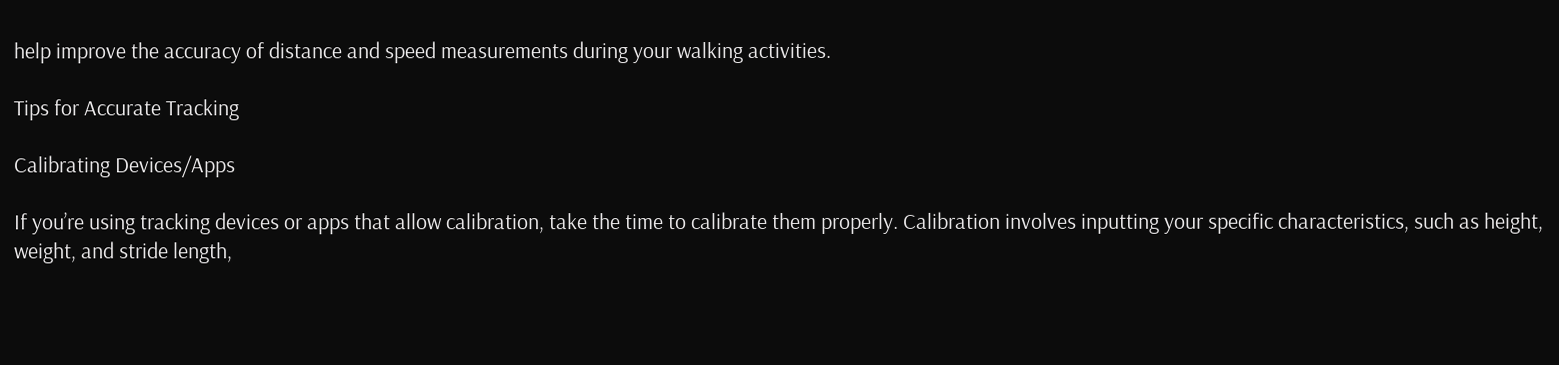help improve the accuracy of distance and speed measurements during your walking activities.

Tips for Accurate Tracking

Calibrating Devices/Apps

If you’re using tracking devices or apps that allow calibration, take the time to calibrate them properly. Calibration involves inputting your specific characteristics, such as height, weight, and stride length,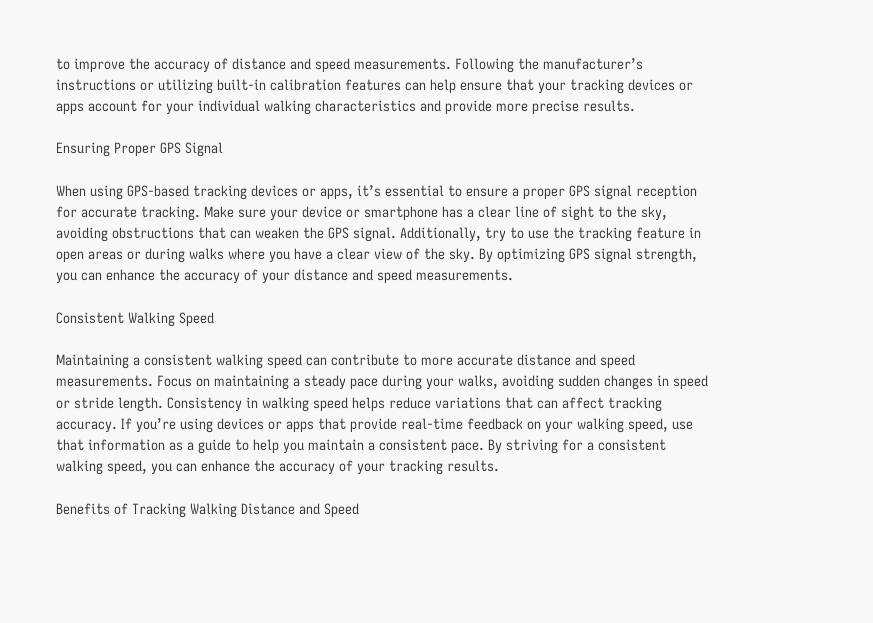to improve the accuracy of distance and speed measurements. Following the manufacturer’s instructions or utilizing built-in calibration features can help ensure that your tracking devices or apps account for your individual walking characteristics and provide more precise results.

Ensuring Proper GPS Signal

When using GPS-based tracking devices or apps, it’s essential to ensure a proper GPS signal reception for accurate tracking. Make sure your device or smartphone has a clear line of sight to the sky, avoiding obstructions that can weaken the GPS signal. Additionally, try to use the tracking feature in open areas or during walks where you have a clear view of the sky. By optimizing GPS signal strength, you can enhance the accuracy of your distance and speed measurements.

Consistent Walking Speed

Maintaining a consistent walking speed can contribute to more accurate distance and speed measurements. Focus on maintaining a steady pace during your walks, avoiding sudden changes in speed or stride length. Consistency in walking speed helps reduce variations that can affect tracking accuracy. If you’re using devices or apps that provide real-time feedback on your walking speed, use that information as a guide to help you maintain a consistent pace. By striving for a consistent walking speed, you can enhance the accuracy of your tracking results.

Benefits of Tracking Walking Distance and Speed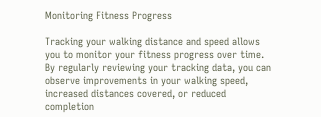Monitoring Fitness Progress

Tracking your walking distance and speed allows you to monitor your fitness progress over time. By regularly reviewing your tracking data, you can observe improvements in your walking speed, increased distances covered, or reduced completion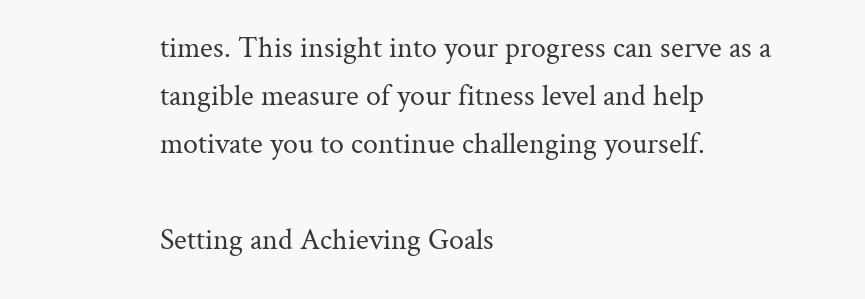times. This insight into your progress can serve as a tangible measure of your fitness level and help motivate you to continue challenging yourself.

Setting and Achieving Goals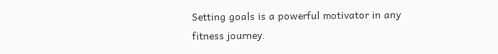Setting goals is a powerful motivator in any fitness journey.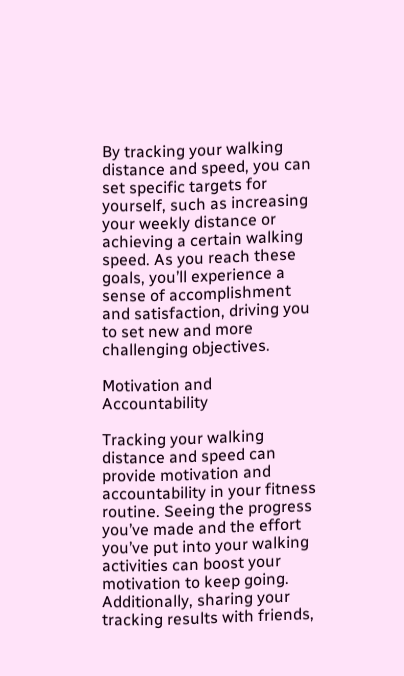By tracking your walking distance and speed, you can set specific targets for yourself, such as increasing your weekly distance or achieving a certain walking speed. As you reach these goals, you’ll experience a sense of accomplishment and satisfaction, driving you to set new and more challenging objectives.

Motivation and Accountability

Tracking your walking distance and speed can provide motivation and accountability in your fitness routine. Seeing the progress you’ve made and the effort you’ve put into your walking activities can boost your motivation to keep going. Additionally, sharing your tracking results with friends,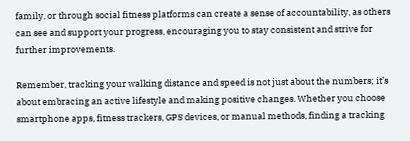family, or through social fitness platforms can create a sense of accountability, as others can see and support your progress, encouraging you to stay consistent and strive for further improvements.

Remember, tracking your walking distance and speed is not just about the numbers; it’s about embracing an active lifestyle and making positive changes. Whether you choose smartphone apps, fitness trackers, GPS devices, or manual methods, finding a tracking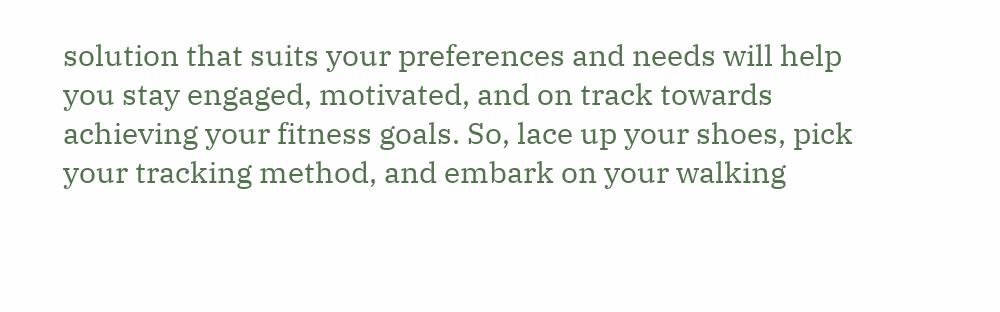solution that suits your preferences and needs will help you stay engaged, motivated, and on track towards achieving your fitness goals. So, lace up your shoes, pick your tracking method, and embark on your walking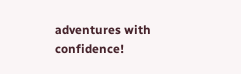adventures with confidence!